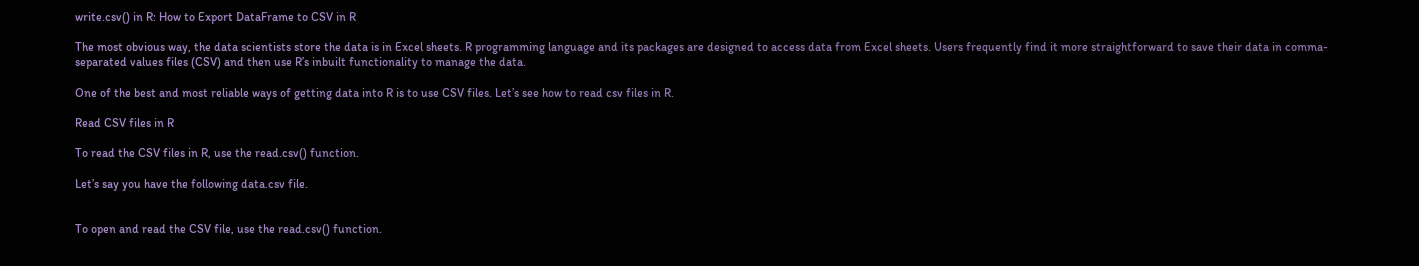write.csv() in R: How to Export DataFrame to CSV in R

The most obvious way, the data scientists store the data is in Excel sheets. R programming language and its packages are designed to access data from Excel sheets. Users frequently find it more straightforward to save their data in comma-separated values files (CSV) and then use R’s inbuilt functionality to manage the data.

One of the best and most reliable ways of getting data into R is to use CSV files. Let’s see how to read csv files in R.

Read CSV files in R

To read the CSV files in R, use the read.csv() function.

Let’s say you have the following data.csv file.


To open and read the CSV file, use the read.csv() function.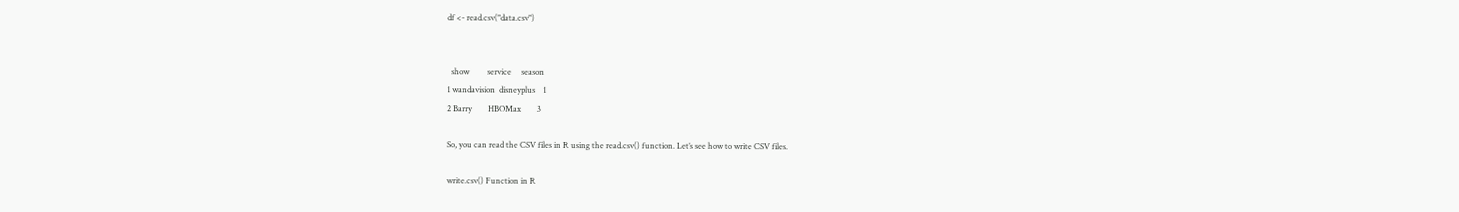df <- read.csv("data.csv")


  show         service     season
1 wandavision  disneyplus    1
2 Barry        HBOMax        3

So, you can read the CSV files in R using the read.csv() function. Let’s see how to write CSV files.

write.csv() Function in R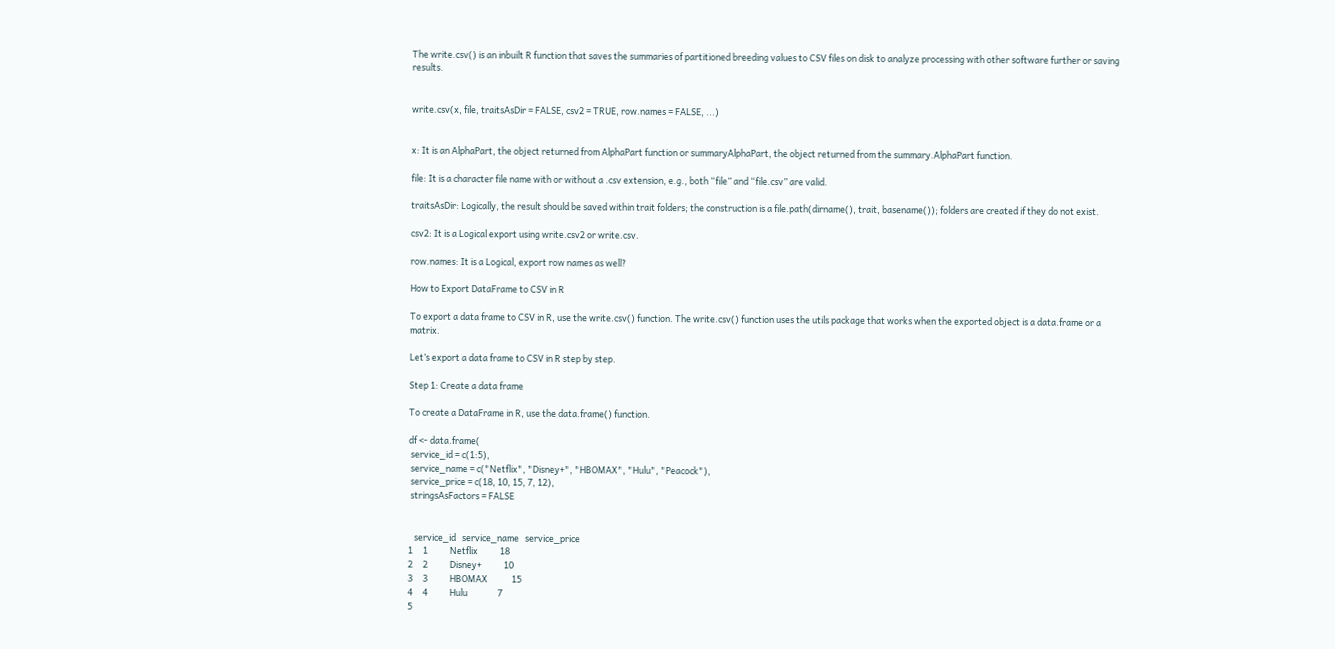The write.csv() is an inbuilt R function that saves the summaries of partitioned breeding values to CSV files on disk to analyze processing with other software further or saving results.


write.csv(x, file, traitsAsDir = FALSE, csv2 = TRUE, row.names = FALSE, ...)


x: It is an AlphaPart, the object returned from AlphaPart function or summaryAlphaPart, the object returned from the summary.AlphaPart function.

file: It is a character file name with or without a .csv extension, e.g., both “file” and “file.csv” are valid.

traitsAsDir: Logically, the result should be saved within trait folders; the construction is a file.path(dirname(), trait, basename()); folders are created if they do not exist.

csv2: It is a Logical export using write.csv2 or write.csv.

row.names: It is a Logical, export row names as well?

How to Export DataFrame to CSV in R

To export a data frame to CSV in R, use the write.csv() function. The write.csv() function uses the utils package that works when the exported object is a data.frame or a matrix.

Let’s export a data frame to CSV in R step by step.

Step 1: Create a data frame

To create a DataFrame in R, use the data.frame() function.

df <- data.frame(
 service_id = c(1:5),
 service_name = c("Netflix", "Disney+", "HBOMAX", "Hulu", "Peacock"),
 service_price = c(18, 10, 15, 7, 12),
 stringsAsFactors = FALSE


   service_id   service_name   service_price
1     1           Netflix           18
2     2           Disney+           10
3     3           HBOMAX            15
4     4           Hulu               7
5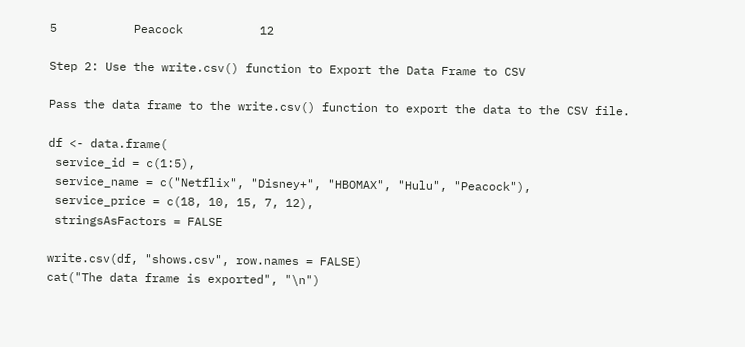5           Peacock           12

Step 2: Use the write.csv() function to Export the Data Frame to CSV

Pass the data frame to the write.csv() function to export the data to the CSV file.

df <- data.frame(
 service_id = c(1:5),
 service_name = c("Netflix", "Disney+", "HBOMAX", "Hulu", "Peacock"),
 service_price = c(18, 10, 15, 7, 12),
 stringsAsFactors = FALSE

write.csv(df, "shows.csv", row.names = FALSE)
cat("The data frame is exported", "\n")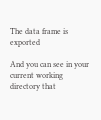The data frame is exported

And you can see in your current working directory that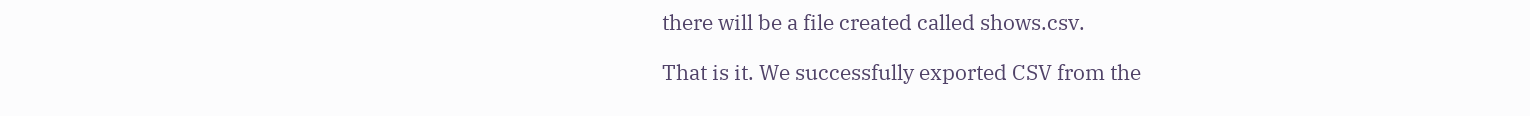there will be a file created called shows.csv.

That is it. We successfully exported CSV from the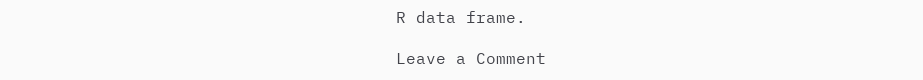R data frame.

Leave a Comment